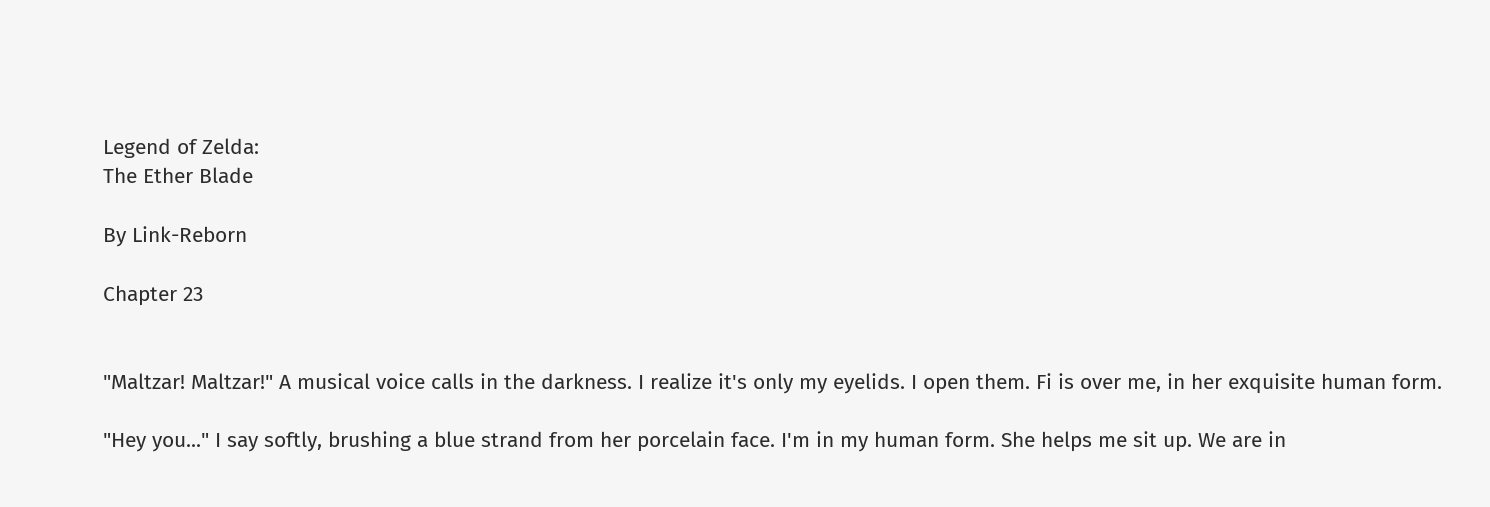Legend of Zelda:
The Ether Blade

By Link-Reborn

Chapter 23


"Maltzar! Maltzar!" A musical voice calls in the darkness. I realize it's only my eyelids. I open them. Fi is over me, in her exquisite human form.

"Hey you..." I say softly, brushing a blue strand from her porcelain face. I'm in my human form. She helps me sit up. We are in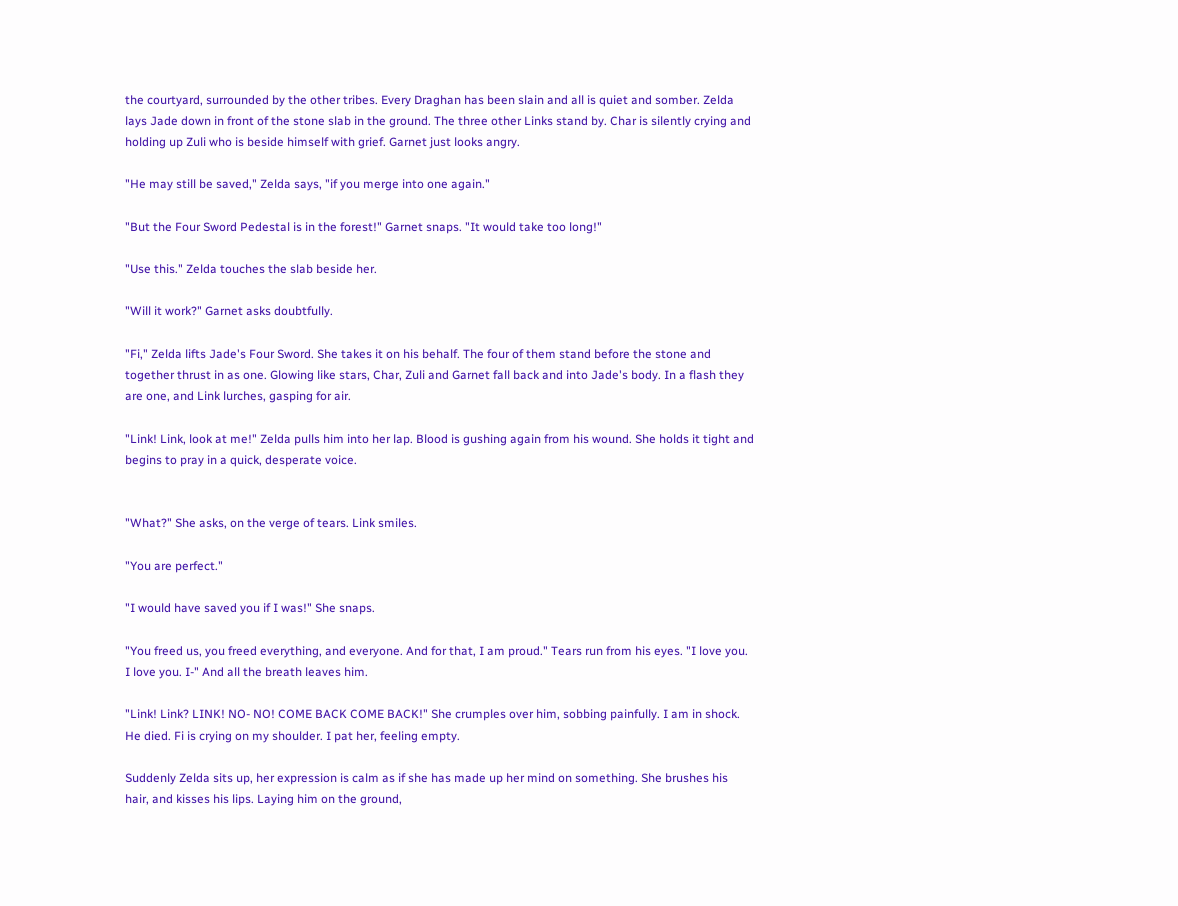the courtyard, surrounded by the other tribes. Every Draghan has been slain and all is quiet and somber. Zelda lays Jade down in front of the stone slab in the ground. The three other Links stand by. Char is silently crying and holding up Zuli who is beside himself with grief. Garnet just looks angry.

"He may still be saved," Zelda says, "if you merge into one again."

"But the Four Sword Pedestal is in the forest!" Garnet snaps. "It would take too long!"

"Use this." Zelda touches the slab beside her.

"Will it work?" Garnet asks doubtfully.

"Fi," Zelda lifts Jade's Four Sword. She takes it on his behalf. The four of them stand before the stone and together thrust in as one. Glowing like stars, Char, Zuli and Garnet fall back and into Jade's body. In a flash they are one, and Link lurches, gasping for air.

"Link! Link, look at me!" Zelda pulls him into her lap. Blood is gushing again from his wound. She holds it tight and begins to pray in a quick, desperate voice.


"What?" She asks, on the verge of tears. Link smiles.

"You are perfect."

"I would have saved you if I was!" She snaps.

"You freed us, you freed everything, and everyone. And for that, I am proud." Tears run from his eyes. "I love you. I love you. I-" And all the breath leaves him.

"Link! Link? LINK! NO- NO! COME BACK COME BACK!" She crumples over him, sobbing painfully. I am in shock. He died. Fi is crying on my shoulder. I pat her, feeling empty.

Suddenly Zelda sits up, her expression is calm as if she has made up her mind on something. She brushes his hair, and kisses his lips. Laying him on the ground,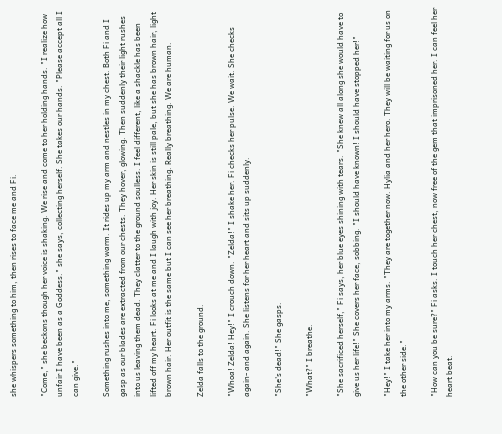she whispers something to him, then rises to face me and Fi.

"Come," she beckons though her voice is shaking. We rise and come to her holding hands. "I realize how unfair I have been as a Goddess." she says, collecting herself. She takes our hands. "Please accept all I can give."

Something rushes into me, something warm. It rides up my arm and nestles in my chest. Both Fi and I gasp as our blades are extracted from our chests. They hover, glowing. Then suddenly their light rushes into us leaving them dead. They clatter to the ground soulless. I feel different, like a shackle has been lifted off my heart. Fi looks at me and I laugh with joy. Her skin is still pale, but she has brown hair, light brown hair. Her outfit is the same but I can see her breathing. Really breathing. We are human.

Zelda falls to the ground.

"Whoa! Zelda! Hey!" I crouch down. "Zelda!" I shake her. Fi checks her pulse. We wait. She checks again- and again. She listens for her heart and sits up suddenly.

"She's dead!" She gasps.

"What?" I breathe.

"She sacrificed herself," Fi says, her blue eyes shining with tears. "She knew all along she would have to give us her life!" She covers her face, sobbing. "I should have known! I should have stopped her!"

"Hey!" I take her into my arms. "They are together now. Hylia and her hero. They will be waiting for us on the other side."

"How can you be sure?" Fi asks. I touch her chest, now free of the gem that imprisoned her. I can feel her heart beat.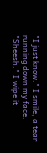"I just know." I smile, a tear running down my face. "Sheesh." I wipe it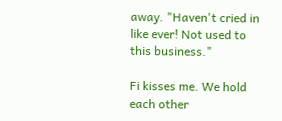away. "Haven't cried in like ever! Not used to this business."

Fi kisses me. We hold each other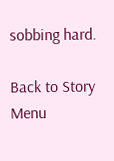sobbing hard.

Back to Story Menu